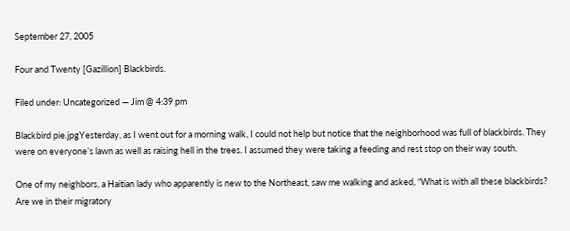September 27, 2005

Four and Twenty [Gazillion] Blackbirds.

Filed under: Uncategorized — Jim @ 4:39 pm

Blackbird pie.jpgYesterday, as I went out for a morning walk, I could not help but notice that the neighborhood was full of blackbirds. They were on everyone’s lawn as well as raising hell in the trees. I assumed they were taking a feeding and rest stop on their way south.

One of my neighbors, a Haitian lady who apparently is new to the Northeast, saw me walking and asked, “What is with all these blackbirds? Are we in their migratory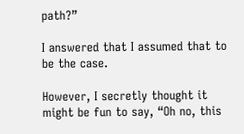path?”

I answered that I assumed that to be the case.

However, I secretly thought it might be fun to say, “Oh no, this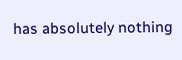has absolutely nothing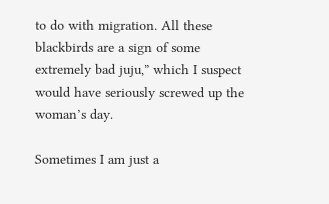to do with migration. All these blackbirds are a sign of some extremely bad juju,” which I suspect would have seriously screwed up the woman’s day.

Sometimes I am just a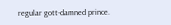regular gott-damned prince.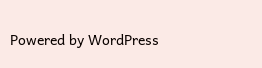Powered by WordPress